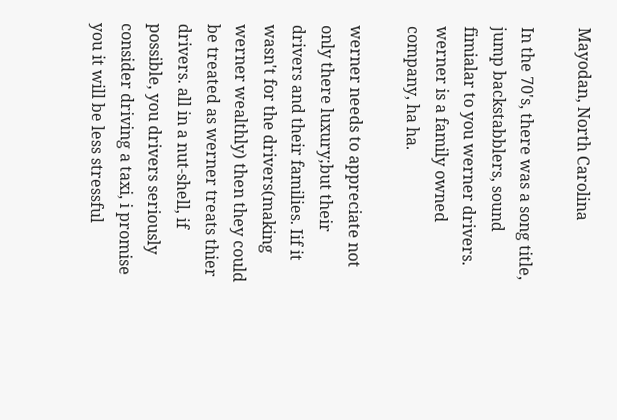Mayodan, North Carolina

In the 70's, there was a song title, jump backstabblers, sound fimialar to you werner drivers. werner is a family owned company, ha ha.

werner needs to appreciate not only there luxury;but their drivers and their families. Iif it wasn't for the drivers(making werner wealthly) then they could be treated as werner treats thier drivers. all in a nut-shell, if possible, you drivers seriously consider driving a taxi, i promise you it will be less stressful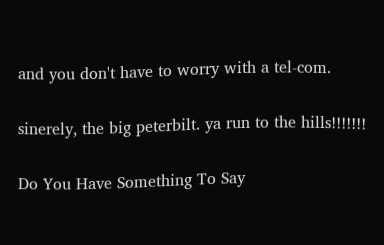and you don't have to worry with a tel-com.

sinerely, the big peterbilt. ya run to the hills!!!!!!!

Do You Have Something To Say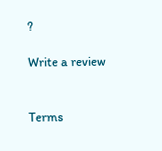?

Write a review


Terms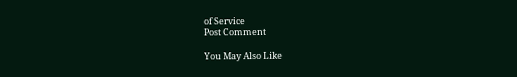of Service
Post Comment

You May Also Like